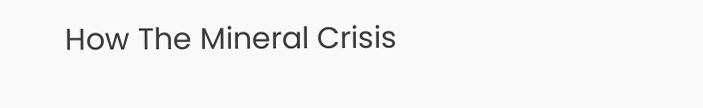How The Mineral Crisis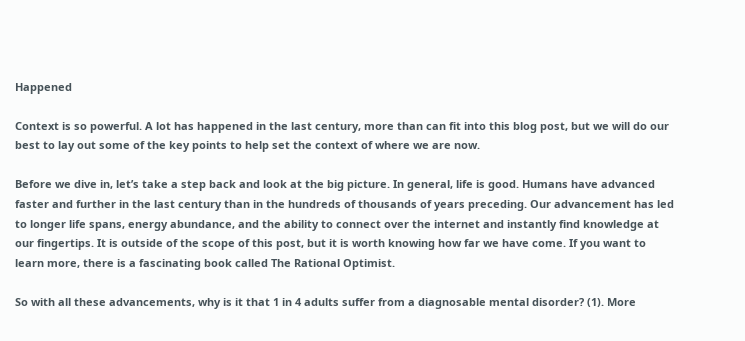Happened

Context is so powerful. A lot has happened in the last century, more than can fit into this blog post, but we will do our best to lay out some of the key points to help set the context of where we are now.

Before we dive in, let’s take a step back and look at the big picture. In general, life is good. Humans have advanced faster and further in the last century than in the hundreds of thousands of years preceding. Our advancement has led to longer life spans, energy abundance, and the ability to connect over the internet and instantly find knowledge at our fingertips. It is outside of the scope of this post, but it is worth knowing how far we have come. If you want to learn more, there is a fascinating book called The Rational Optimist.

So with all these advancements, why is it that 1 in 4 adults suffer from a diagnosable mental disorder? (1). More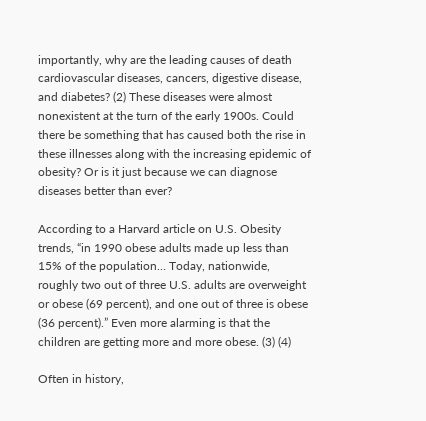importantly, why are the leading causes of death cardiovascular diseases, cancers, digestive disease, and diabetes? (2) These diseases were almost nonexistent at the turn of the early 1900s. Could there be something that has caused both the rise in these illnesses along with the increasing epidemic of obesity? Or is it just because we can diagnose diseases better than ever?

According to a Harvard article on U.S. Obesity trends, “in 1990 obese adults made up less than 15% of the population… Today, nationwide, roughly two out of three U.S. adults are overweight or obese (69 percent), and one out of three is obese (36 percent).” Even more alarming is that the children are getting more and more obese. (3) (4)

Often in history,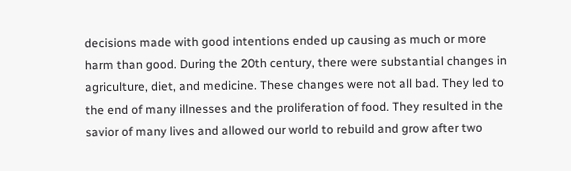decisions made with good intentions ended up causing as much or more harm than good. During the 20th century, there were substantial changes in agriculture, diet, and medicine. These changes were not all bad. They led to the end of many illnesses and the proliferation of food. They resulted in the savior of many lives and allowed our world to rebuild and grow after two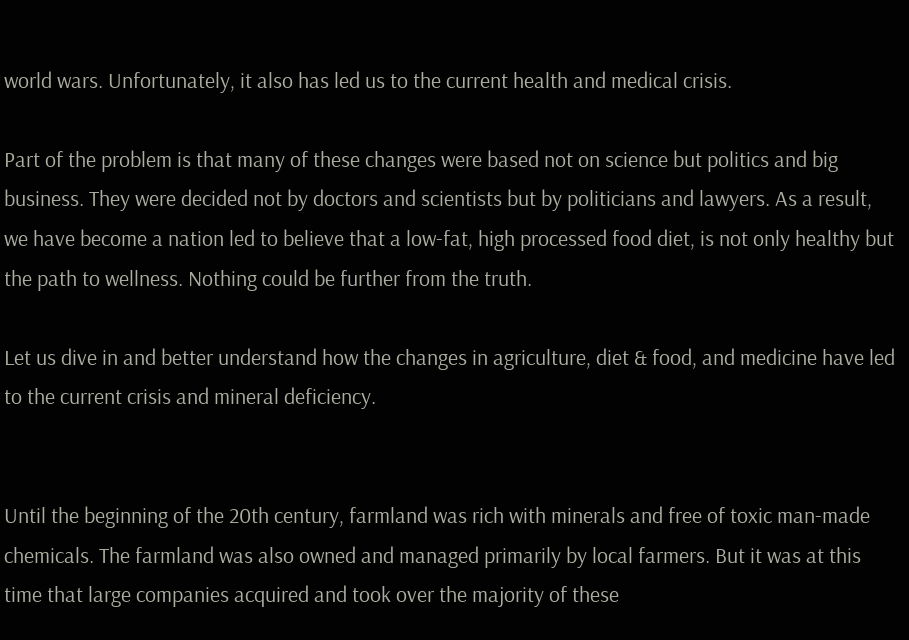world wars. Unfortunately, it also has led us to the current health and medical crisis.

Part of the problem is that many of these changes were based not on science but politics and big business. They were decided not by doctors and scientists but by politicians and lawyers. As a result, we have become a nation led to believe that a low-fat, high processed food diet, is not only healthy but the path to wellness. Nothing could be further from the truth.

Let us dive in and better understand how the changes in agriculture, diet & food, and medicine have led to the current crisis and mineral deficiency.


Until the beginning of the 20th century, farmland was rich with minerals and free of toxic man-made chemicals. The farmland was also owned and managed primarily by local farmers. But it was at this time that large companies acquired and took over the majority of these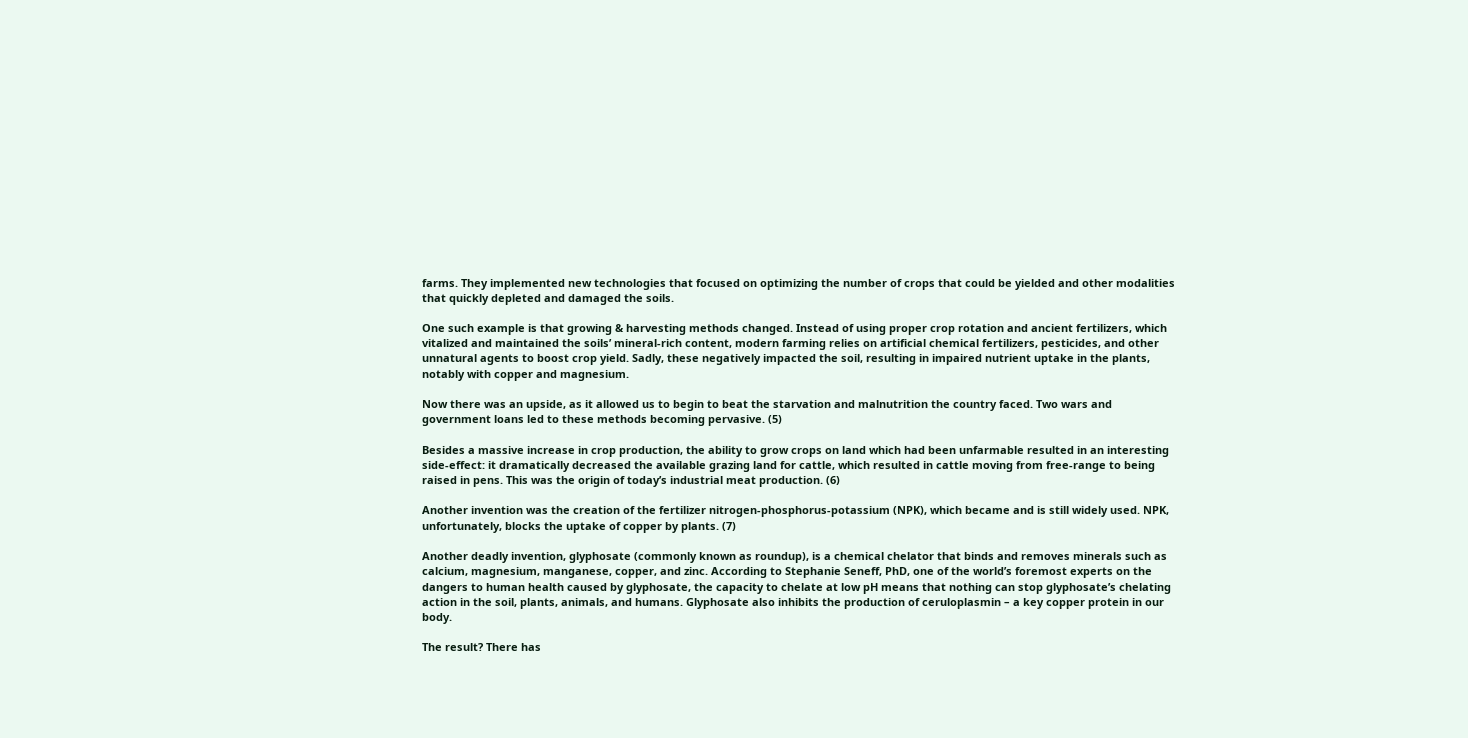farms. They implemented new technologies that focused on optimizing the number of crops that could be yielded and other modalities that quickly depleted and damaged the soils.

One such example is that growing & harvesting methods changed. Instead of using proper crop rotation and ancient fertilizers, which vitalized and maintained the soils’ mineral-rich content, modern farming relies on artificial chemical fertilizers, pesticides, and other unnatural agents to boost crop yield. Sadly, these negatively impacted the soil, resulting in impaired nutrient uptake in the plants, notably with copper and magnesium.

Now there was an upside, as it allowed us to begin to beat the starvation and malnutrition the country faced. Two wars and government loans led to these methods becoming pervasive. (5)

Besides a massive increase in crop production, the ability to grow crops on land which had been unfarmable resulted in an interesting side-effect: it dramatically decreased the available grazing land for cattle, which resulted in cattle moving from free-range to being raised in pens. This was the origin of today’s industrial meat production. (6)

Another invention was the creation of the fertilizer nitrogen-phosphorus-potassium (NPK), which became and is still widely used. NPK, unfortunately, blocks the uptake of copper by plants. (7)

Another deadly invention, glyphosate (commonly known as roundup), is a chemical chelator that binds and removes minerals such as calcium, magnesium, manganese, copper, and zinc. According to Stephanie Seneff, PhD, one of the world’s foremost experts on the dangers to human health caused by glyphosate, the capacity to chelate at low pH means that nothing can stop glyphosate’s chelating action in the soil, plants, animals, and humans. Glyphosate also inhibits the production of ceruloplasmin – a key copper protein in our body.

The result? There has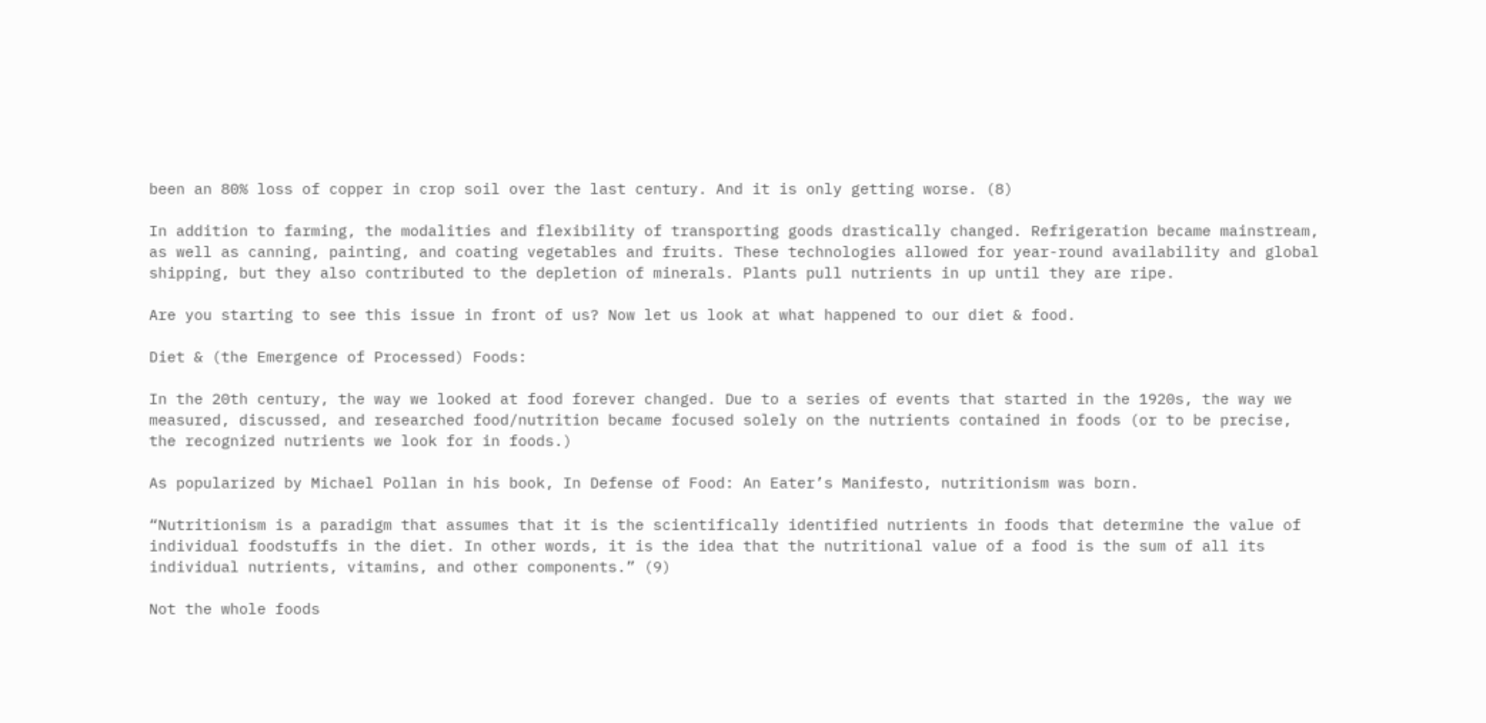been an 80% loss of copper in crop soil over the last century. And it is only getting worse. (8)

In addition to farming, the modalities and flexibility of transporting goods drastically changed. Refrigeration became mainstream, as well as canning, painting, and coating vegetables and fruits. These technologies allowed for year-round availability and global shipping, but they also contributed to the depletion of minerals. Plants pull nutrients in up until they are ripe.

Are you starting to see this issue in front of us? Now let us look at what happened to our diet & food.

Diet & (the Emergence of Processed) Foods:

In the 20th century, the way we looked at food forever changed. Due to a series of events that started in the 1920s, the way we measured, discussed, and researched food/nutrition became focused solely on the nutrients contained in foods (or to be precise, the recognized nutrients we look for in foods.)

As popularized by Michael Pollan in his book, In Defense of Food: An Eater’s Manifesto, nutritionism was born.

“Nutritionism is a paradigm that assumes that it is the scientifically identified nutrients in foods that determine the value of individual foodstuffs in the diet. In other words, it is the idea that the nutritional value of a food is the sum of all its individual nutrients, vitamins, and other components.” (9)

Not the whole foods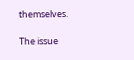themselves.

The issue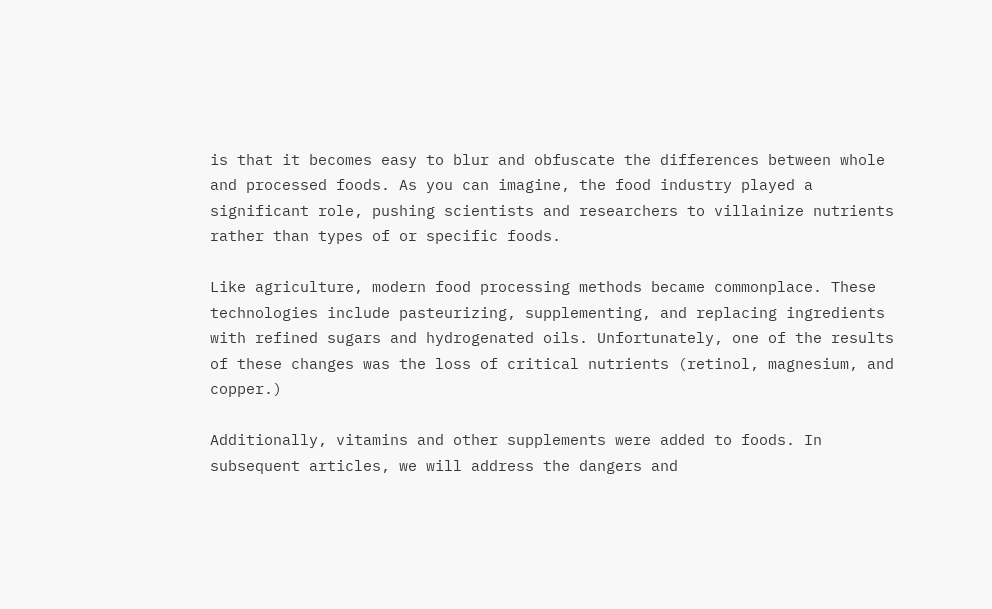is that it becomes easy to blur and obfuscate the differences between whole and processed foods. As you can imagine, the food industry played a significant role, pushing scientists and researchers to villainize nutrients rather than types of or specific foods.

Like agriculture, modern food processing methods became commonplace. These technologies include pasteurizing, supplementing, and replacing ingredients with refined sugars and hydrogenated oils. Unfortunately, one of the results of these changes was the loss of critical nutrients (retinol, magnesium, and copper.)

Additionally, vitamins and other supplements were added to foods. In subsequent articles, we will address the dangers and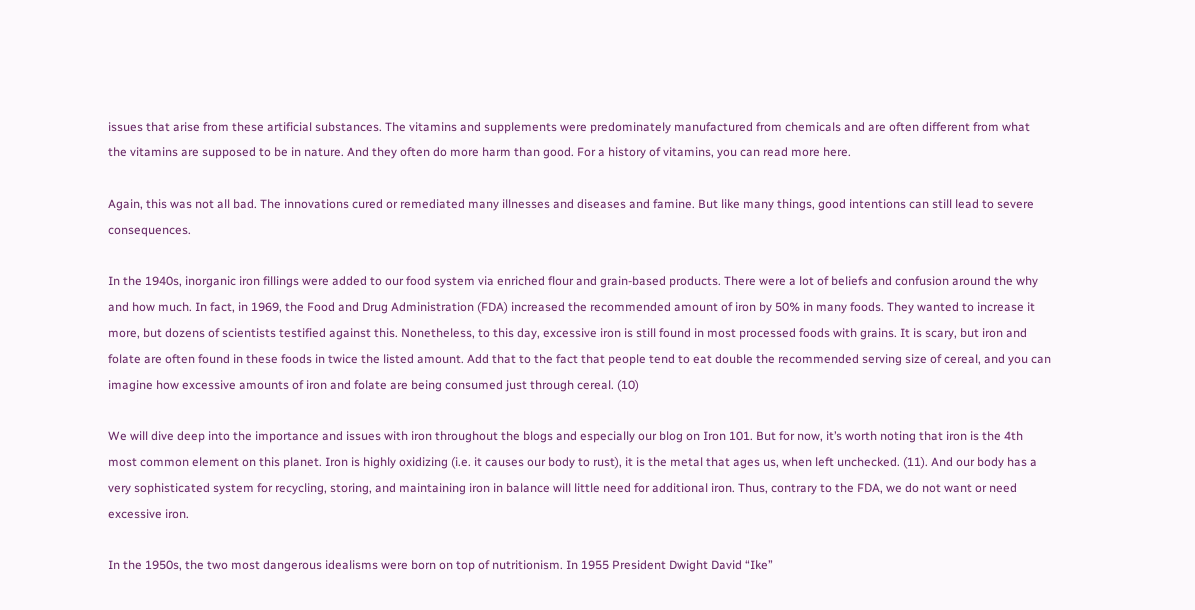issues that arise from these artificial substances. The vitamins and supplements were predominately manufactured from chemicals and are often different from what the vitamins are supposed to be in nature. And they often do more harm than good. For a history of vitamins, you can read more here.

Again, this was not all bad. The innovations cured or remediated many illnesses and diseases and famine. But like many things, good intentions can still lead to severe consequences.

In the 1940s, inorganic iron fillings were added to our food system via enriched flour and grain-based products. There were a lot of beliefs and confusion around the why and how much. In fact, in 1969, the Food and Drug Administration (FDA) increased the recommended amount of iron by 50% in many foods. They wanted to increase it more, but dozens of scientists testified against this. Nonetheless, to this day, excessive iron is still found in most processed foods with grains. It is scary, but iron and folate are often found in these foods in twice the listed amount. Add that to the fact that people tend to eat double the recommended serving size of cereal, and you can imagine how excessive amounts of iron and folate are being consumed just through cereal. (10)

We will dive deep into the importance and issues with iron throughout the blogs and especially our blog on Iron 101. But for now, it’s worth noting that iron is the 4th most common element on this planet. Iron is highly oxidizing (i.e. it causes our body to rust), it is the metal that ages us, when left unchecked. (11). And our body has a very sophisticated system for recycling, storing, and maintaining iron in balance will little need for additional iron. Thus, contrary to the FDA, we do not want or need excessive iron.

In the 1950s, the two most dangerous idealisms were born on top of nutritionism. In 1955 President Dwight David “Ike”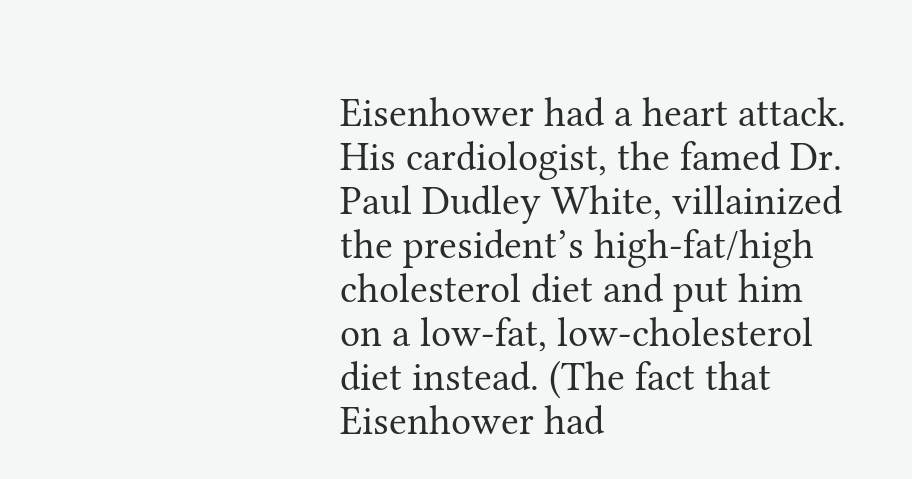Eisenhower had a heart attack. His cardiologist, the famed Dr. Paul Dudley White, villainized the president’s high-fat/high cholesterol diet and put him on a low-fat, low-cholesterol diet instead. (The fact that Eisenhower had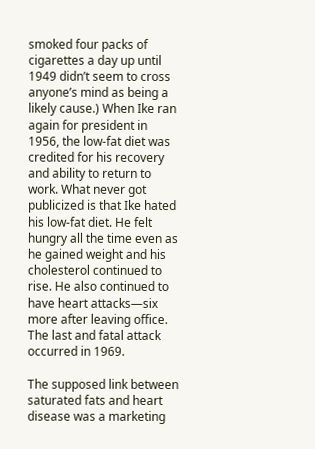smoked four packs of cigarettes a day up until 1949 didn’t seem to cross anyone’s mind as being a likely cause.) When Ike ran again for president in 1956, the low-fat diet was credited for his recovery and ability to return to work. What never got publicized is that Ike hated his low-fat diet. He felt hungry all the time even as he gained weight and his cholesterol continued to rise. He also continued to have heart attacks—six more after leaving office. The last and fatal attack occurred in 1969.

The supposed link between saturated fats and heart disease was a marketing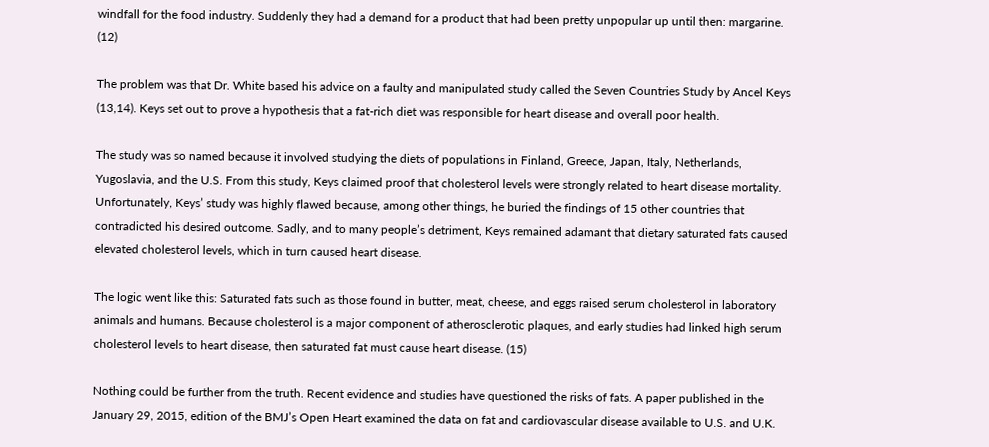windfall for the food industry. Suddenly they had a demand for a product that had been pretty unpopular up until then: margarine. (12)

The problem was that Dr. White based his advice on a faulty and manipulated study called the Seven Countries Study by Ancel Keys (13,14). Keys set out to prove a hypothesis that a fat-rich diet was responsible for heart disease and overall poor health.

The study was so named because it involved studying the diets of populations in Finland, Greece, Japan, Italy, Netherlands, Yugoslavia, and the U.S. From this study, Keys claimed proof that cholesterol levels were strongly related to heart disease mortality. Unfortunately, Keys’ study was highly flawed because, among other things, he buried the findings of 15 other countries that contradicted his desired outcome. Sadly, and to many people’s detriment, Keys remained adamant that dietary saturated fats caused elevated cholesterol levels, which in turn caused heart disease.

The logic went like this: Saturated fats such as those found in butter, meat, cheese, and eggs raised serum cholesterol in laboratory animals and humans. Because cholesterol is a major component of atherosclerotic plaques, and early studies had linked high serum cholesterol levels to heart disease, then saturated fat must cause heart disease. (15)

Nothing could be further from the truth. Recent evidence and studies have questioned the risks of fats. A paper published in the January 29, 2015, edition of the BMJ’s Open Heart examined the data on fat and cardiovascular disease available to U.S. and U.K.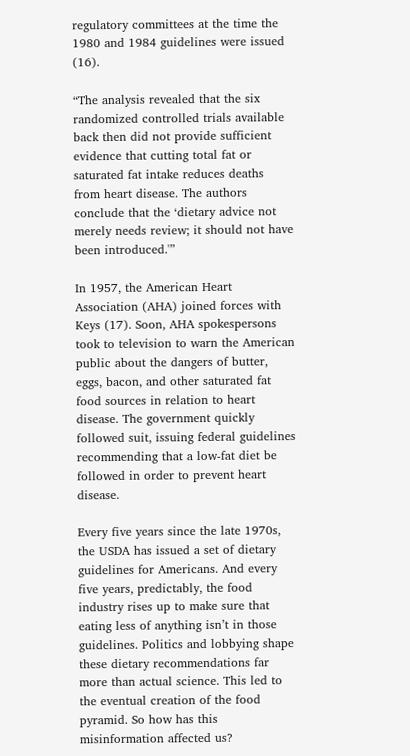regulatory committees at the time the 1980 and 1984 guidelines were issued (16).

“The analysis revealed that the six randomized controlled trials available back then did not provide sufficient evidence that cutting total fat or saturated fat intake reduces deaths from heart disease. The authors conclude that the ‘dietary advice not merely needs review; it should not have been introduced.'”

In 1957, the American Heart Association (AHA) joined forces with Keys (17). Soon, AHA spokespersons took to television to warn the American public about the dangers of butter, eggs, bacon, and other saturated fat food sources in relation to heart disease. The government quickly followed suit, issuing federal guidelines recommending that a low-fat diet be followed in order to prevent heart disease.

Every five years since the late 1970s, the USDA has issued a set of dietary guidelines for Americans. And every five years, predictably, the food industry rises up to make sure that eating less of anything isn’t in those guidelines. Politics and lobbying shape these dietary recommendations far more than actual science. This led to the eventual creation of the food pyramid. So how has this misinformation affected us?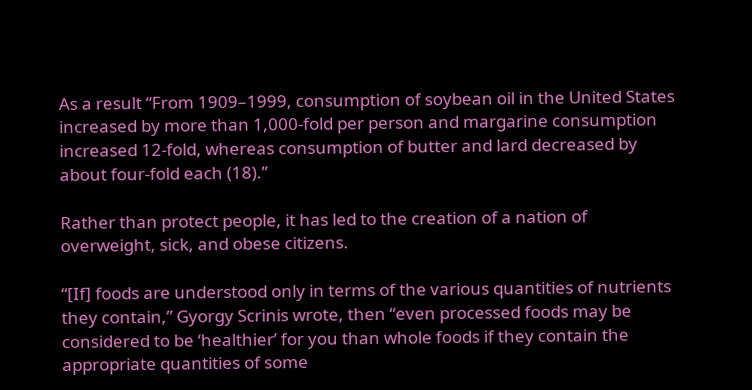As a result “From 1909–1999, consumption of soybean oil in the United States increased by more than 1,000-fold per person and margarine consumption increased 12-fold, whereas consumption of butter and lard decreased by about four-fold each (18).”

Rather than protect people, it has led to the creation of a nation of overweight, sick, and obese citizens.

“[If] foods are understood only in terms of the various quantities of nutrients they contain,” Gyorgy Scrinis wrote, then “even processed foods may be considered to be ‘healthier’ for you than whole foods if they contain the appropriate quantities of some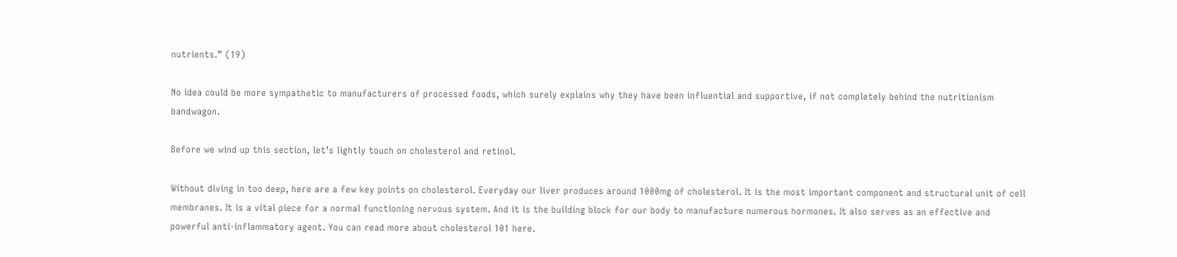nutrients.” (19)

No idea could be more sympathetic to manufacturers of processed foods, which surely explains why they have been influential and supportive, if not completely behind the nutritionism bandwagon.

Before we wind up this section, let’s lightly touch on cholesterol and retinol.

Without diving in too deep, here are a few key points on cholesterol. Everyday our liver produces around 1000mg of cholesterol. It is the most important component and structural unit of cell membranes. It is a vital piece for a normal functioning nervous system. And it is the building block for our body to manufacture numerous hormones. It also serves as an effective and powerful anti-inflammatory agent. You can read more about cholesterol 101 here.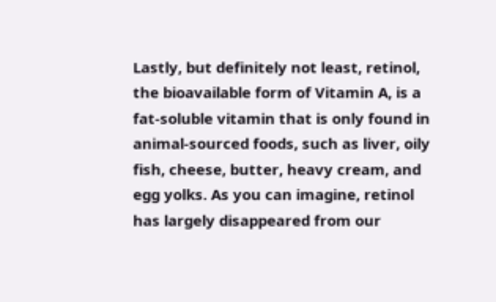Lastly, but definitely not least, retinol, the bioavailable form of Vitamin A, is a fat-soluble vitamin that is only found in animal-sourced foods, such as liver, oily fish, cheese, butter, heavy cream, and egg yolks. As you can imagine, retinol has largely disappeared from our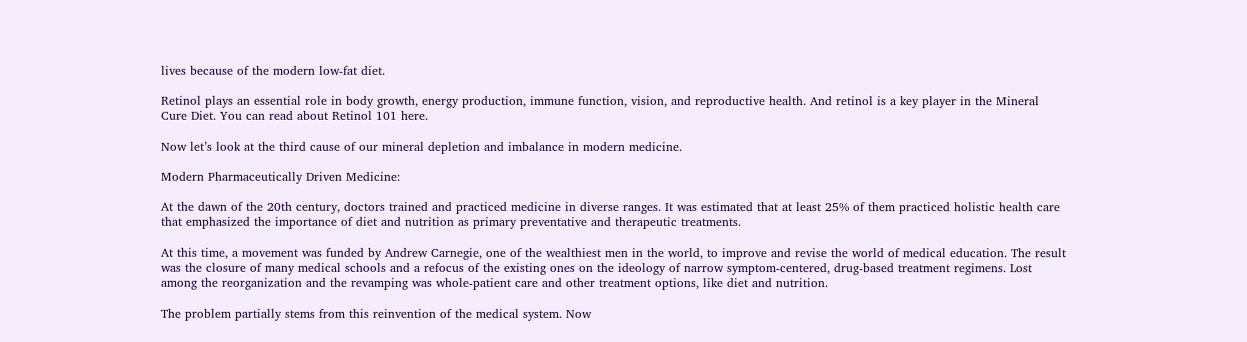lives because of the modern low-fat diet.

Retinol plays an essential role in body growth, energy production, immune function, vision, and reproductive health. And retinol is a key player in the Mineral Cure Diet. You can read about Retinol 101 here.

Now let’s look at the third cause of our mineral depletion and imbalance in modern medicine.

Modern Pharmaceutically Driven Medicine:

At the dawn of the 20th century, doctors trained and practiced medicine in diverse ranges. It was estimated that at least 25% of them practiced holistic health care that emphasized the importance of diet and nutrition as primary preventative and therapeutic treatments.

At this time, a movement was funded by Andrew Carnegie, one of the wealthiest men in the world, to improve and revise the world of medical education. The result was the closure of many medical schools and a refocus of the existing ones on the ideology of narrow symptom-centered, drug-based treatment regimens. Lost among the reorganization and the revamping was whole-patient care and other treatment options, like diet and nutrition.

The problem partially stems from this reinvention of the medical system. Now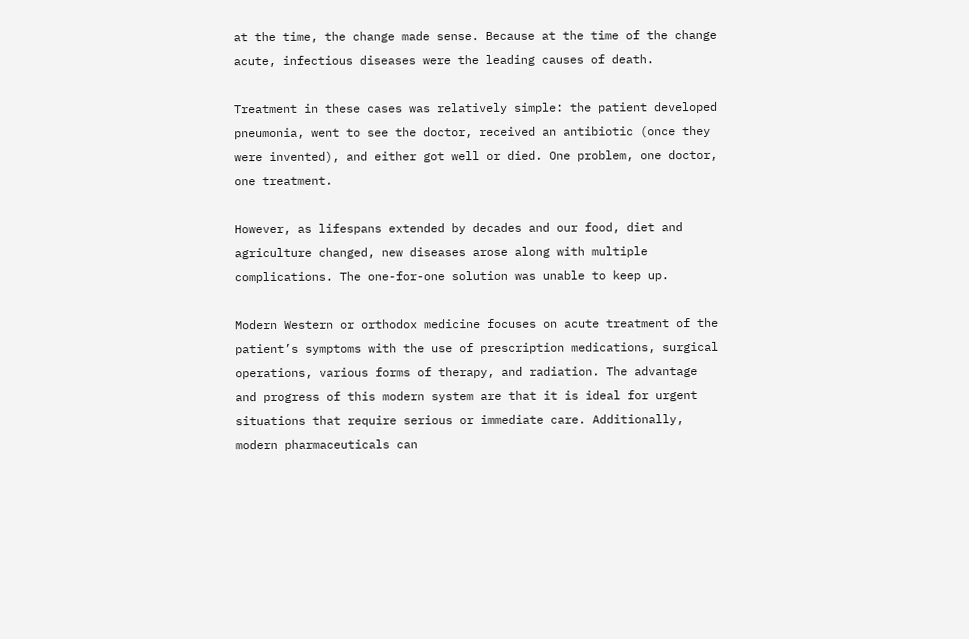at the time, the change made sense. Because at the time of the change acute, infectious diseases were the leading causes of death.

Treatment in these cases was relatively simple: the patient developed pneumonia, went to see the doctor, received an antibiotic (once they were invented), and either got well or died. One problem, one doctor, one treatment.

However, as lifespans extended by decades and our food, diet and agriculture changed, new diseases arose along with multiple complications. The one-for-one solution was unable to keep up.

Modern Western or orthodox medicine focuses on acute treatment of the patient’s symptoms with the use of prescription medications, surgical operations, various forms of therapy, and radiation. The advantage and progress of this modern system are that it is ideal for urgent situations that require serious or immediate care. Additionally, modern pharmaceuticals can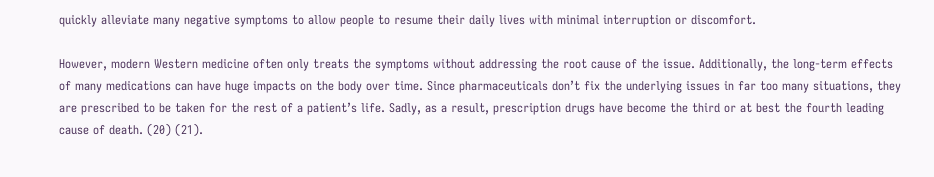quickly alleviate many negative symptoms to allow people to resume their daily lives with minimal interruption or discomfort.

However, modern Western medicine often only treats the symptoms without addressing the root cause of the issue. Additionally, the long-term effects of many medications can have huge impacts on the body over time. Since pharmaceuticals don’t fix the underlying issues in far too many situations, they are prescribed to be taken for the rest of a patient’s life. Sadly, as a result, prescription drugs have become the third or at best the fourth leading cause of death. (20) (21).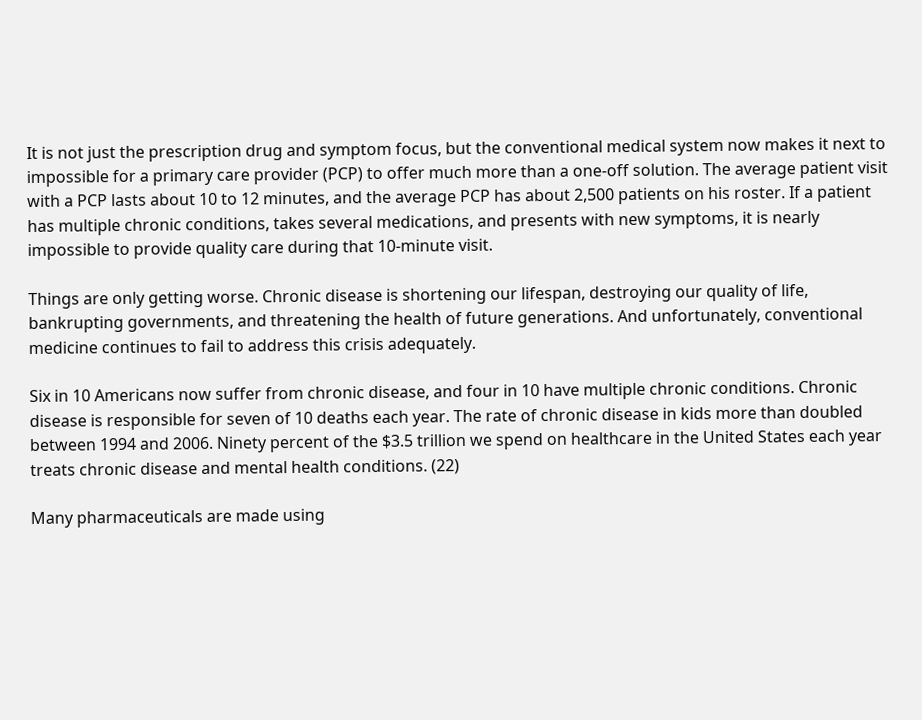It is not just the prescription drug and symptom focus, but the conventional medical system now makes it next to impossible for a primary care provider (PCP) to offer much more than a one-off solution. The average patient visit with a PCP lasts about 10 to 12 minutes, and the average PCP has about 2,500 patients on his roster. If a patient has multiple chronic conditions, takes several medications, and presents with new symptoms, it is nearly impossible to provide quality care during that 10-minute visit.

Things are only getting worse. Chronic disease is shortening our lifespan, destroying our quality of life, bankrupting governments, and threatening the health of future generations. And unfortunately, conventional medicine continues to fail to address this crisis adequately.

Six in 10 Americans now suffer from chronic disease, and four in 10 have multiple chronic conditions. Chronic disease is responsible for seven of 10 deaths each year. The rate of chronic disease in kids more than doubled between 1994 and 2006. Ninety percent of the $3.5 trillion we spend on healthcare in the United States each year treats chronic disease and mental health conditions. (22)

Many pharmaceuticals are made using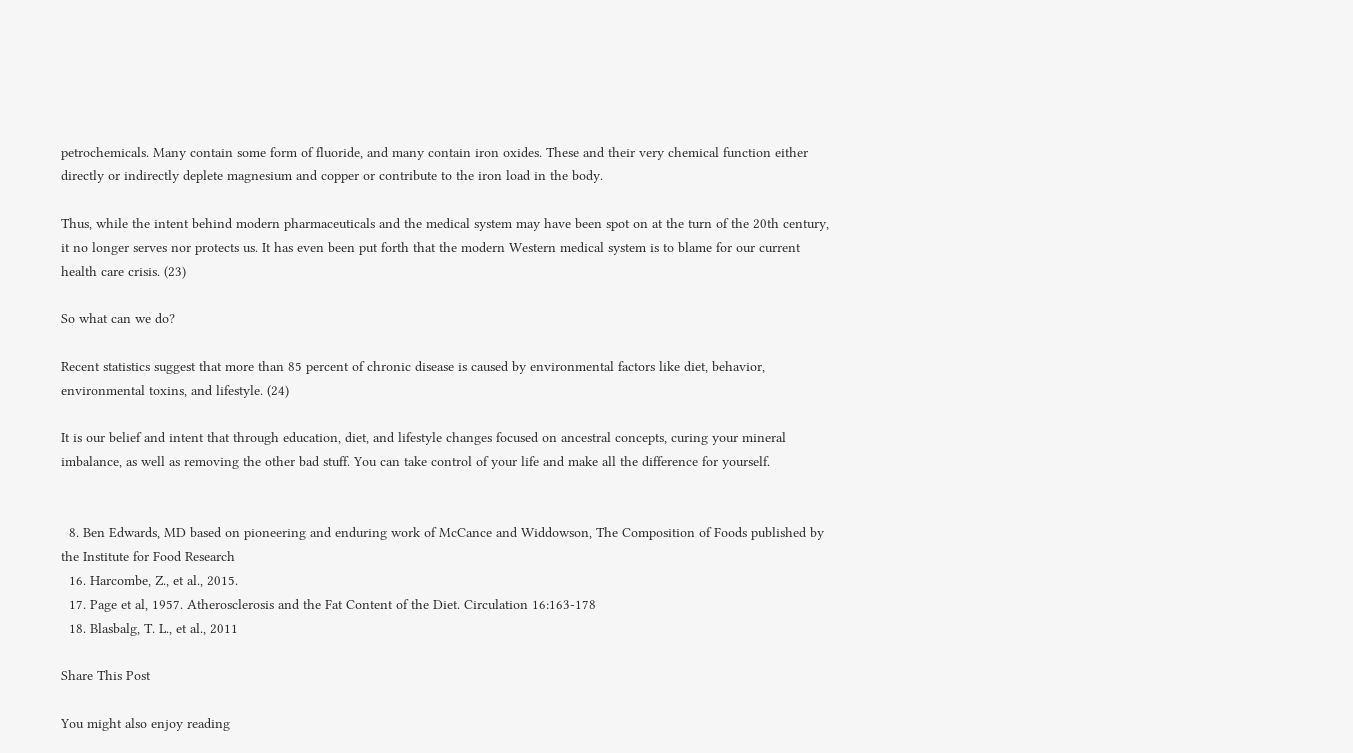petrochemicals. Many contain some form of fluoride, and many contain iron oxides. These and their very chemical function either directly or indirectly deplete magnesium and copper or contribute to the iron load in the body.

Thus, while the intent behind modern pharmaceuticals and the medical system may have been spot on at the turn of the 20th century, it no longer serves nor protects us. It has even been put forth that the modern Western medical system is to blame for our current health care crisis. (23)

So what can we do?

Recent statistics suggest that more than 85 percent of chronic disease is caused by environmental factors like diet, behavior, environmental toxins, and lifestyle. (24)

It is our belief and intent that through education, diet, and lifestyle changes focused on ancestral concepts, curing your mineral imbalance, as well as removing the other bad stuff. You can take control of your life and make all the difference for yourself.


  8. Ben Edwards, MD based on pioneering and enduring work of McCance and Widdowson, The Composition of Foods published by the Institute for Food Research
  16. Harcombe, Z., et al., 2015.
  17. Page et al, 1957. Atherosclerosis and the Fat Content of the Diet. Circulation 16:163-178
  18. Blasbalg, T. L., et al., 2011

Share This Post

You might also enjoy reading